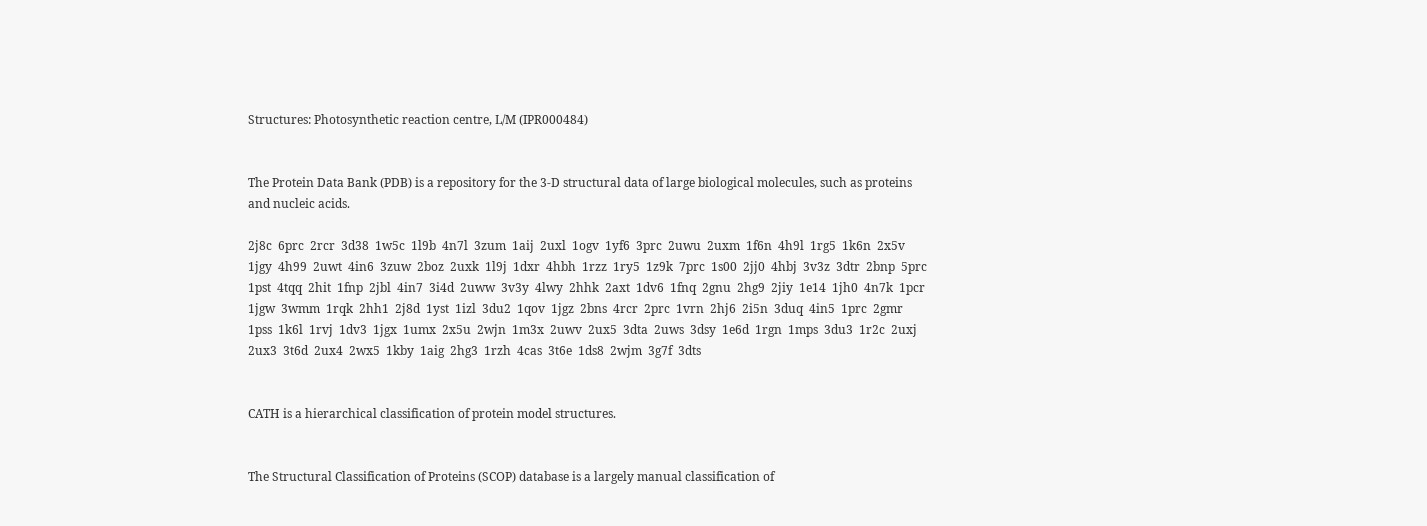Structures: Photosynthetic reaction centre, L/M (IPR000484)


The Protein Data Bank (PDB) is a repository for the 3-D structural data of large biological molecules, such as proteins and nucleic acids.

2j8c  6prc  2rcr  3d38  1w5c  1l9b  4n7l  3zum  1aij  2uxl  1ogv  1yf6  3prc  2uwu  2uxm  1f6n  4h9l  1rg5  1k6n  2x5v  1jgy  4h99  2uwt  4in6  3zuw  2boz  2uxk  1l9j  1dxr  4hbh  1rzz  1ry5  1z9k  7prc  1s00  2jj0  4hbj  3v3z  3dtr  2bnp  5prc  1pst  4tqq  2hit  1fnp  2jbl  4in7  3i4d  2uww  3v3y  4lwy  2hhk  2axt  1dv6  1fnq  2gnu  2hg9  2jiy  1e14  1jh0  4n7k  1pcr  1jgw  3wmm  1rqk  2hh1  2j8d  1yst  1izl  3du2  1qov  1jgz  2bns  4rcr  2prc  1vrn  2hj6  2i5n  3duq  4in5  1prc  2gmr  1pss  1k6l  1rvj  1dv3  1jgx  1umx  2x5u  2wjn  1m3x  2uwv  2ux5  3dta  2uws  3dsy  1e6d  1rgn  1mps  3du3  1r2c  2uxj  2ux3  3t6d  2ux4  2wx5  1kby  1aig  2hg3  1rzh  4cas  3t6e  1ds8  2wjm  3g7f  3dts


CATH is a hierarchical classification of protein model structures.


The Structural Classification of Proteins (SCOP) database is a largely manual classification of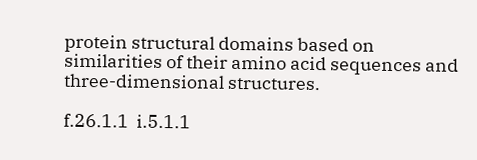protein structural domains based on similarities of their amino acid sequences and three-dimensional structures.

f.26.1.1  i.5.1.1